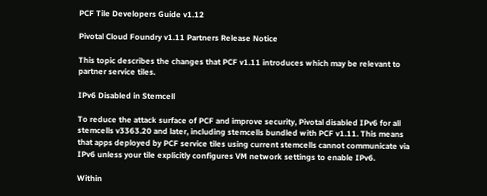PCF Tile Developers Guide v1.12

Pivotal Cloud Foundry v1.11 Partners Release Notice

This topic describes the changes that PCF v1.11 introduces which may be relevant to partner service tiles.

IPv6 Disabled in Stemcell

To reduce the attack surface of PCF and improve security, Pivotal disabled IPv6 for all stemcells v3363.20 and later, including stemcells bundled with PCF v1.11. This means that apps deployed by PCF service tiles using current stemcells cannot communicate via IPv6 unless your tile explicitly configures VM network settings to enable IPv6.

Within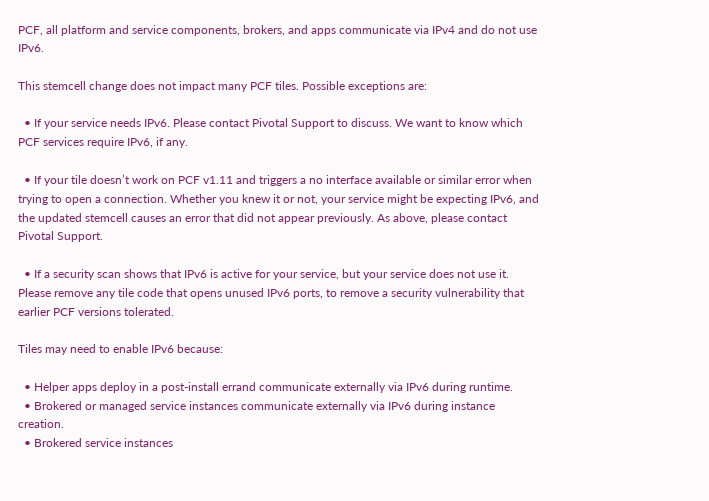PCF, all platform and service components, brokers, and apps communicate via IPv4 and do not use IPv6.

This stemcell change does not impact many PCF tiles. Possible exceptions are:

  • If your service needs IPv6. Please contact Pivotal Support to discuss. We want to know which PCF services require IPv6, if any.

  • If your tile doesn’t work on PCF v1.11 and triggers a no interface available or similar error when trying to open a connection. Whether you knew it or not, your service might be expecting IPv6, and the updated stemcell causes an error that did not appear previously. As above, please contact Pivotal Support.

  • If a security scan shows that IPv6 is active for your service, but your service does not use it. Please remove any tile code that opens unused IPv6 ports, to remove a security vulnerability that earlier PCF versions tolerated.

Tiles may need to enable IPv6 because:

  • Helper apps deploy in a post-install errand communicate externally via IPv6 during runtime.
  • Brokered or managed service instances communicate externally via IPv6 during instance creation.
  • Brokered service instances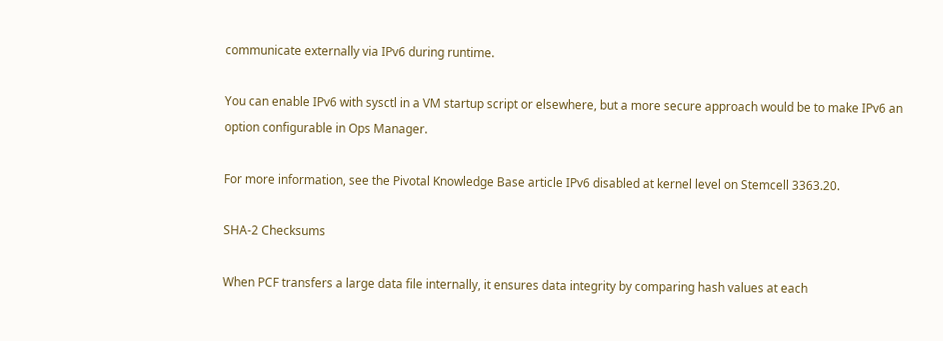communicate externally via IPv6 during runtime.

You can enable IPv6 with sysctl in a VM startup script or elsewhere, but a more secure approach would be to make IPv6 an option configurable in Ops Manager.

For more information, see the Pivotal Knowledge Base article IPv6 disabled at kernel level on Stemcell 3363.20.

SHA-2 Checksums

When PCF transfers a large data file internally, it ensures data integrity by comparing hash values at each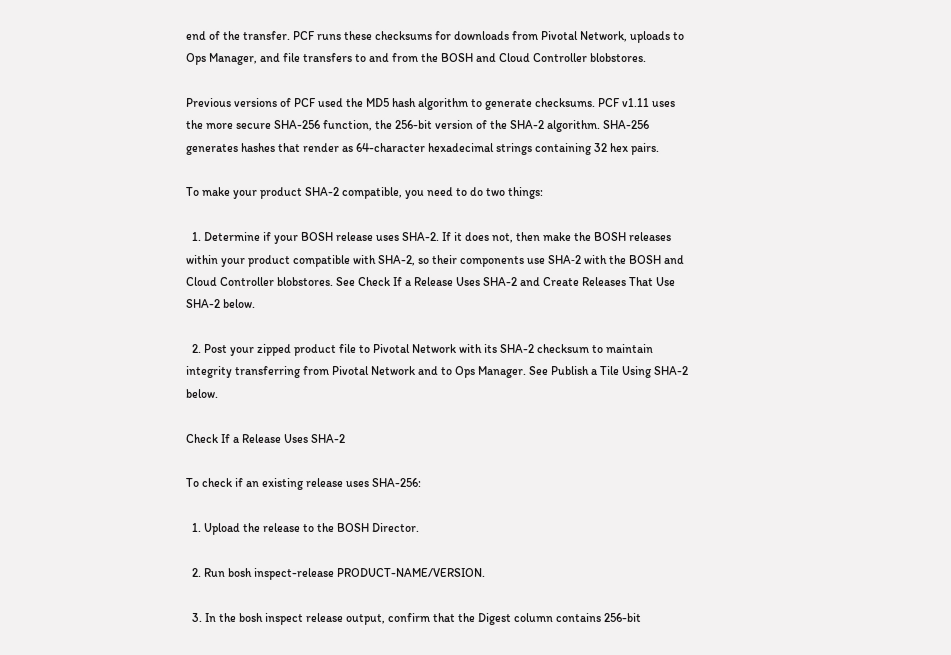end of the transfer. PCF runs these checksums for downloads from Pivotal Network, uploads to Ops Manager, and file transfers to and from the BOSH and Cloud Controller blobstores.

Previous versions of PCF used the MD5 hash algorithm to generate checksums. PCF v1.11 uses the more secure SHA-256 function, the 256-bit version of the SHA-2 algorithm. SHA-256 generates hashes that render as 64-character hexadecimal strings containing 32 hex pairs.

To make your product SHA-2 compatible, you need to do two things:

  1. Determine if your BOSH release uses SHA-2. If it does not, then make the BOSH releases within your product compatible with SHA-2, so their components use SHA‑2 with the BOSH and Cloud Controller blobstores. See Check If a Release Uses SHA-2 and Create Releases That Use SHA-2 below.

  2. Post your zipped product file to Pivotal Network with its SHA-2 checksum to maintain integrity transferring from Pivotal Network and to Ops Manager. See Publish a Tile Using SHA-2 below.

Check If a Release Uses SHA-2

To check if an existing release uses SHA-256:

  1. Upload the release to the BOSH Director.

  2. Run bosh inspect-release PRODUCT-NAME/VERSION.

  3. In the bosh inspect release output, confirm that the Digest column contains 256-bit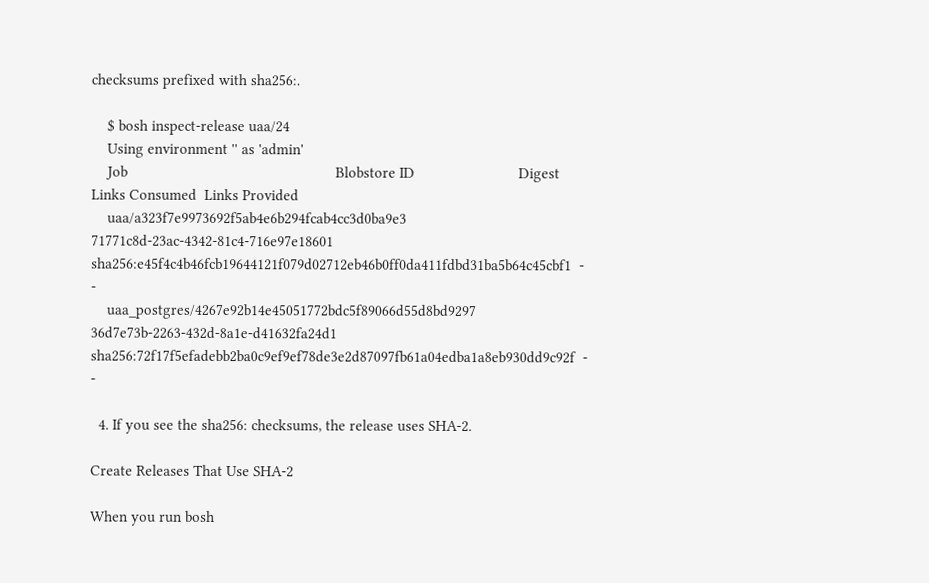checksums prefixed with sha256:.

    $ bosh inspect-release uaa/24
    Using environment '' as 'admin'
    Job                                                    Blobstore ID                          Digest                                                                   Links Consumed  Links Provided
    uaa/a323f7e9973692f5ab4e6b294fcab4cc3d0ba9e3           71771c8d-23ac-4342-81c4-716e97e18601  sha256:e45f4c4b46fcb19644121f079d02712eb46b0ff0da411fdbd31ba5b64c45cbf1  -               -
    uaa_postgres/4267e92b14e45051772bdc5f89066d55d8bd9297  36d7e73b-2263-432d-8a1e-d41632fa24d1  sha256:72f17f5efadebb2ba0c9ef9ef78de3e2d87097fb61a04edba1a8eb930dd9c92f  -               -

  4. If you see the sha256: checksums, the release uses SHA-2.

Create Releases That Use SHA-2

When you run bosh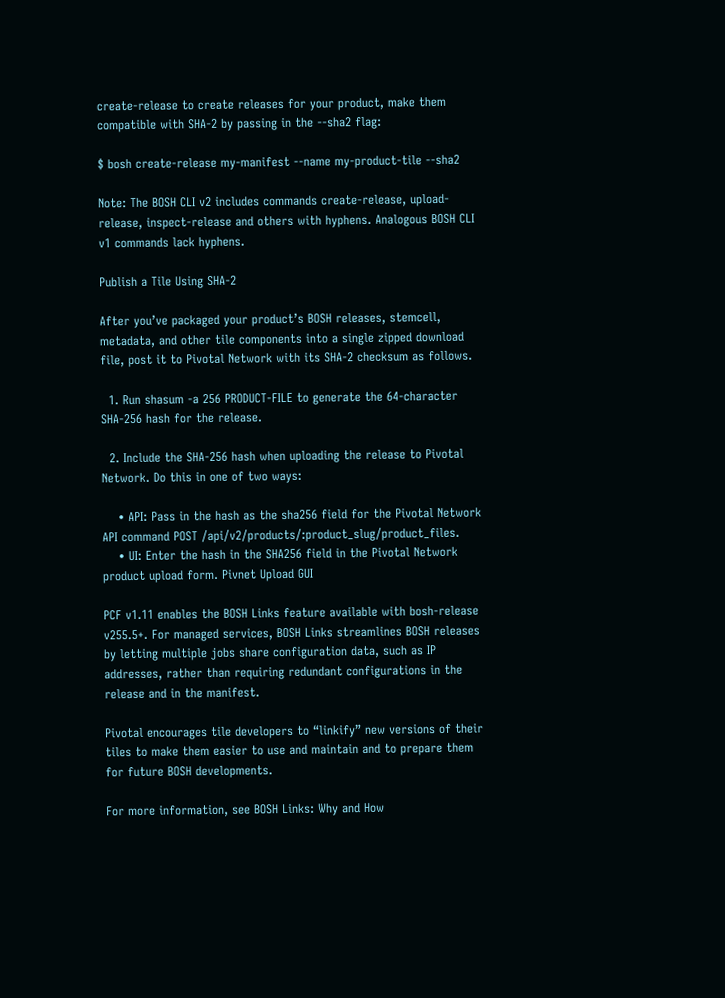create-release to create releases for your product, make them compatible with SHA-2 by passing in the --sha2 flag:

$ bosh create-release my-manifest --name my-product-tile --sha2

Note: The BOSH CLI v2 includes commands create-release, upload-release, inspect-release and others with hyphens. Analogous BOSH CLI v1 commands lack hyphens.

Publish a Tile Using SHA-2

After you’ve packaged your product’s BOSH releases, stemcell, metadata, and other tile components into a single zipped download file, post it to Pivotal Network with its SHA-2 checksum as follows.

  1. Run shasum -a 256 PRODUCT-FILE to generate the 64-character SHA-256 hash for the release.

  2. Include the SHA-256 hash when uploading the release to Pivotal Network. Do this in one of two ways:

    • API: Pass in the hash as the sha256 field for the Pivotal Network API command POST /api/v2/products/:product_slug/product_files.
    • UI: Enter the hash in the SHA256 field in the Pivotal Network product upload form. Pivnet Upload GUI

PCF v1.11 enables the BOSH Links feature available with bosh-release v255.5+. For managed services, BOSH Links streamlines BOSH releases by letting multiple jobs share configuration data, such as IP addresses, rather than requiring redundant configurations in the release and in the manifest.

Pivotal encourages tile developers to “linkify” new versions of their tiles to make them easier to use and maintain and to prepare them for future BOSH developments.

For more information, see BOSH Links: Why and How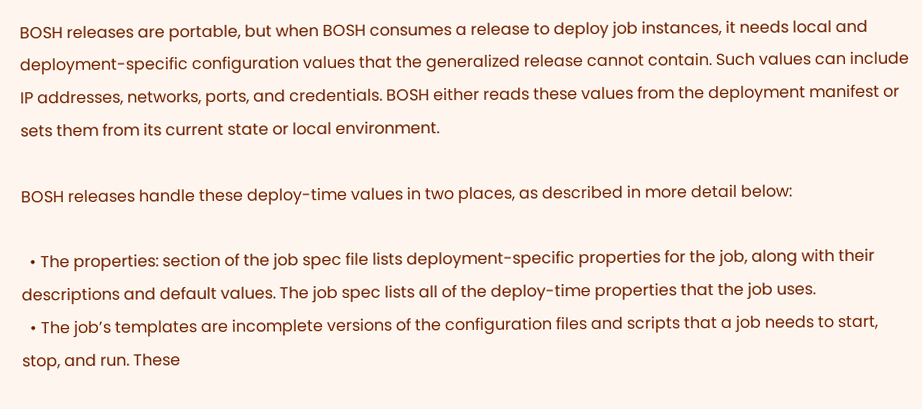BOSH releases are portable, but when BOSH consumes a release to deploy job instances, it needs local and deployment-specific configuration values that the generalized release cannot contain. Such values can include IP addresses, networks, ports, and credentials. BOSH either reads these values from the deployment manifest or sets them from its current state or local environment.

BOSH releases handle these deploy-time values in two places, as described in more detail below:

  • The properties: section of the job spec file lists deployment-specific properties for the job, along with their descriptions and default values. The job spec lists all of the deploy-time properties that the job uses.
  • The job’s templates are incomplete versions of the configuration files and scripts that a job needs to start, stop, and run. These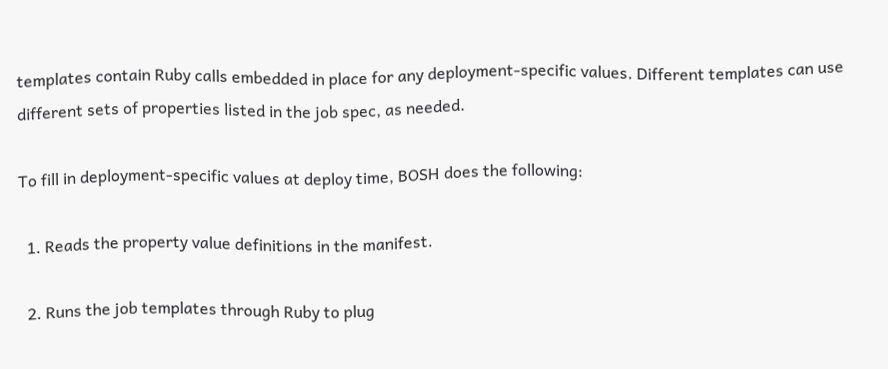templates contain Ruby calls embedded in place for any deployment-specific values. Different templates can use different sets of properties listed in the job spec, as needed.

To fill in deployment-specific values at deploy time, BOSH does the following:

  1. Reads the property value definitions in the manifest.

  2. Runs the job templates through Ruby to plug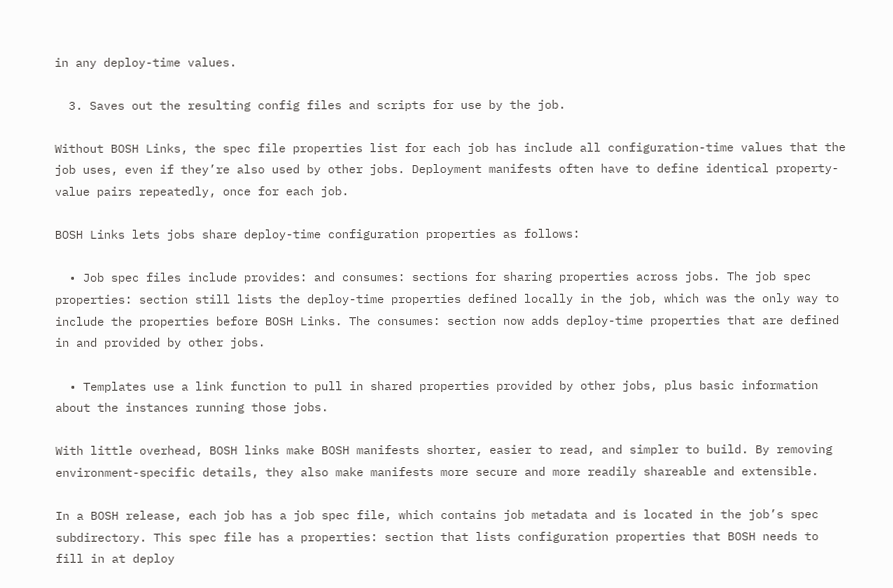in any deploy-time values.

  3. Saves out the resulting config files and scripts for use by the job.

Without BOSH Links, the spec file properties list for each job has include all configuration-time values that the job uses, even if they’re also used by other jobs. Deployment manifests often have to define identical property-value pairs repeatedly, once for each job.

BOSH Links lets jobs share deploy-time configuration properties as follows:

  • Job spec files include provides: and consumes: sections for sharing properties across jobs. The job spec properties: section still lists the deploy-time properties defined locally in the job, which was the only way to include the properties before BOSH Links. The consumes: section now adds deploy-time properties that are defined in and provided by other jobs.

  • Templates use a link function to pull in shared properties provided by other jobs, plus basic information about the instances running those jobs.

With little overhead, BOSH links make BOSH manifests shorter, easier to read, and simpler to build. By removing environment-specific details, they also make manifests more secure and more readily shareable and extensible.

In a BOSH release, each job has a job spec file, which contains job metadata and is located in the job’s spec subdirectory. This spec file has a properties: section that lists configuration properties that BOSH needs to fill in at deploy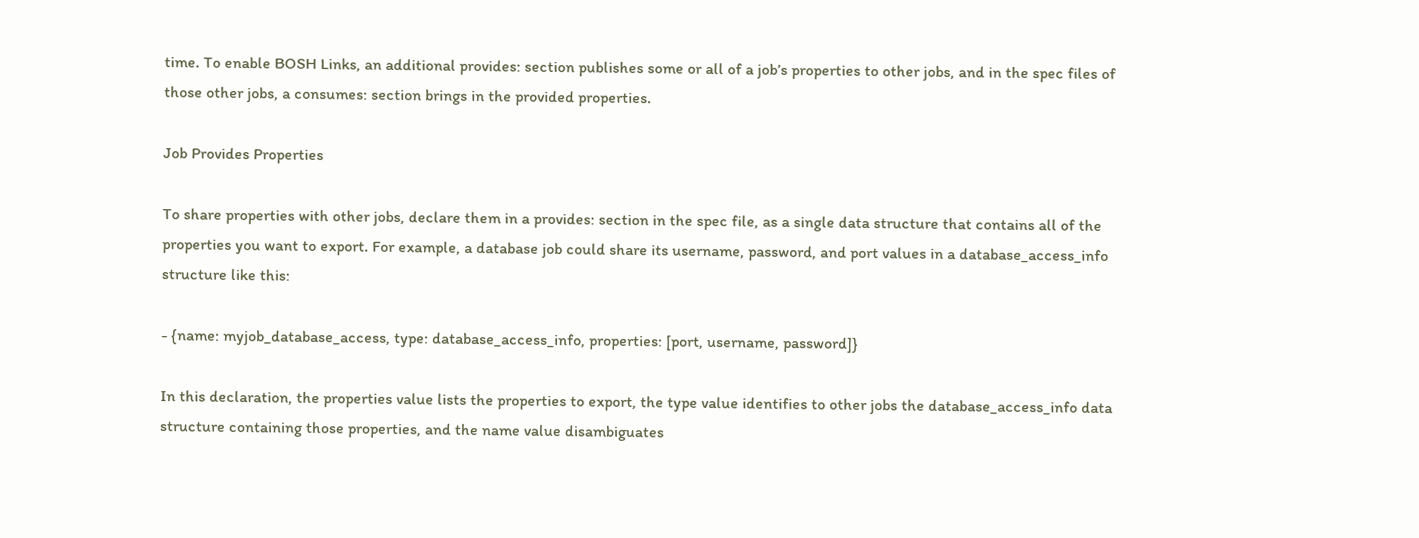time. To enable BOSH Links, an additional provides: section publishes some or all of a job’s properties to other jobs, and in the spec files of those other jobs, a consumes: section brings in the provided properties.

Job Provides Properties

To share properties with other jobs, declare them in a provides: section in the spec file, as a single data structure that contains all of the properties you want to export. For example, a database job could share its username, password, and port values in a database_access_info structure like this:

- {name: myjob_database_access, type: database_access_info, properties: [port, username, password]}

In this declaration, the properties value lists the properties to export, the type value identifies to other jobs the database_access_info data structure containing those properties, and the name value disambiguates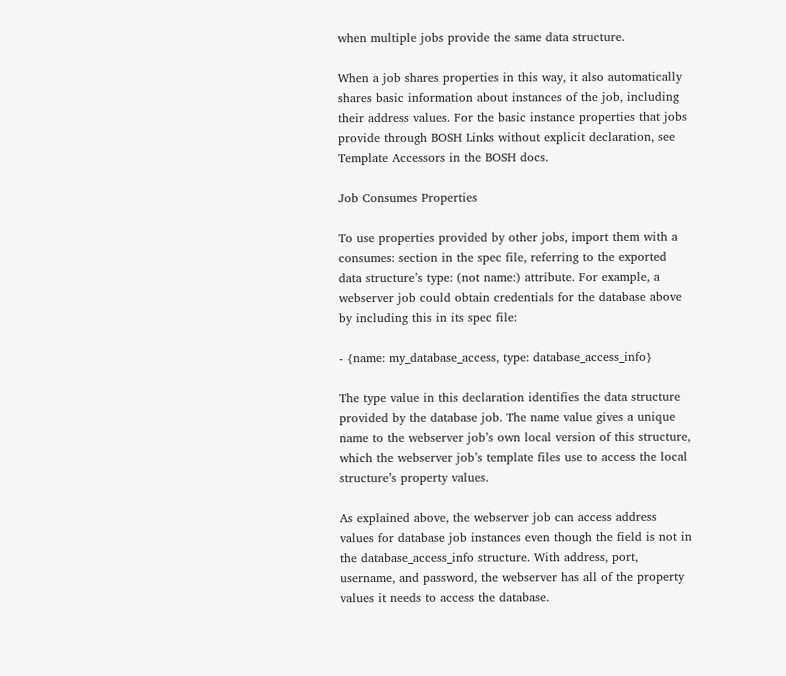when multiple jobs provide the same data structure.

When a job shares properties in this way, it also automatically shares basic information about instances of the job, including their address values. For the basic instance properties that jobs provide through BOSH Links without explicit declaration, see Template Accessors in the BOSH docs.

Job Consumes Properties

To use properties provided by other jobs, import them with a consumes: section in the spec file, referring to the exported data structure’s type: (not name:) attribute. For example, a webserver job could obtain credentials for the database above by including this in its spec file:

- {name: my_database_access, type: database_access_info}

The type value in this declaration identifies the data structure provided by the database job. The name value gives a unique name to the webserver job’s own local version of this structure, which the webserver job’s template files use to access the local structure’s property values.

As explained above, the webserver job can access address values for database job instances even though the field is not in the database_access_info structure. With address, port, username, and password, the webserver has all of the property values it needs to access the database.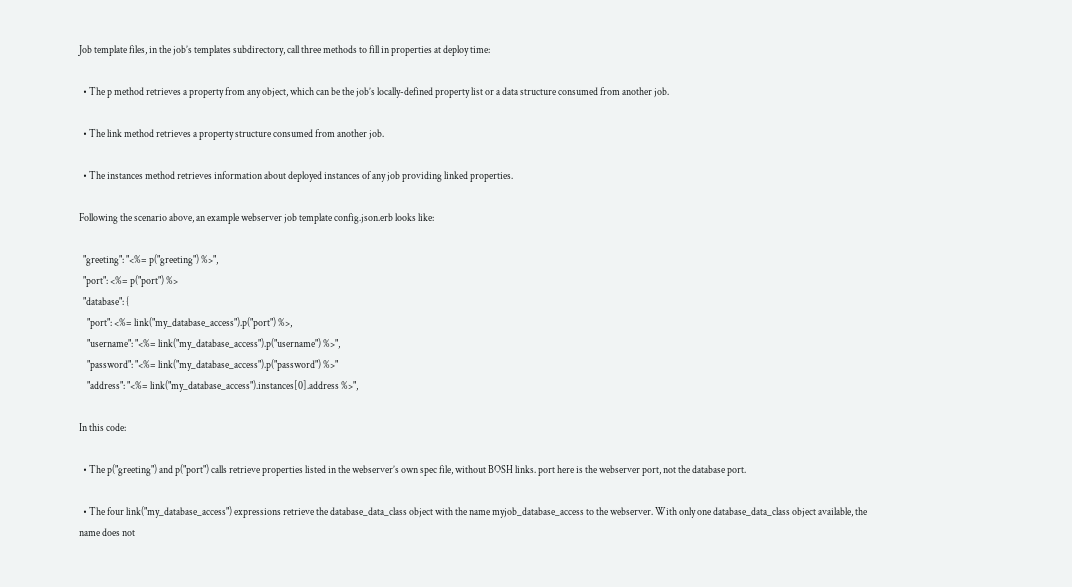Job template files, in the job’s templates subdirectory, call three methods to fill in properties at deploy time:

  • The p method retrieves a property from any object, which can be the job’s locally-defined property list or a data structure consumed from another job.

  • The link method retrieves a property structure consumed from another job.

  • The instances method retrieves information about deployed instances of any job providing linked properties.

Following the scenario above, an example webserver job template config.json.erb looks like:

  "greeting": "<%= p("greeting") %>",
  "port": <%= p("port") %>
  "database": {
    "port": <%= link("my_database_access").p("port") %>,
    "username": "<%= link("my_database_access").p("username") %>",
    "password": "<%= link("my_database_access").p("password") %>"
    "address": "<%= link("my_database_access").instances[0].address %>",

In this code:

  • The p("greeting") and p("port") calls retrieve properties listed in the webserver’s own spec file, without BOSH links. port here is the webserver port, not the database port.

  • The four link("my_database_access") expressions retrieve the database_data_class object with the name myjob_database_access to the webserver. With only one database_data_class object available, the name does not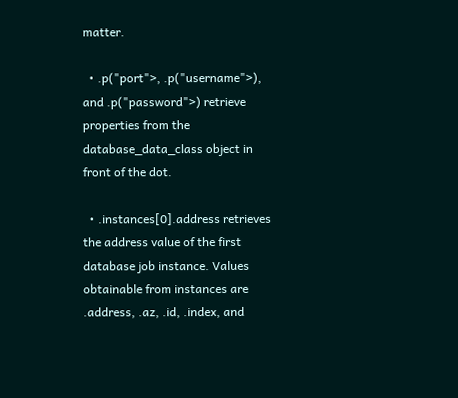matter.

  • .p("port">, .p("username">), and .p("password">) retrieve properties from the database_data_class object in front of the dot.

  • .instances[0].address retrieves the address value of the first database job instance. Values obtainable from instances are .address, .az, .id, .index, and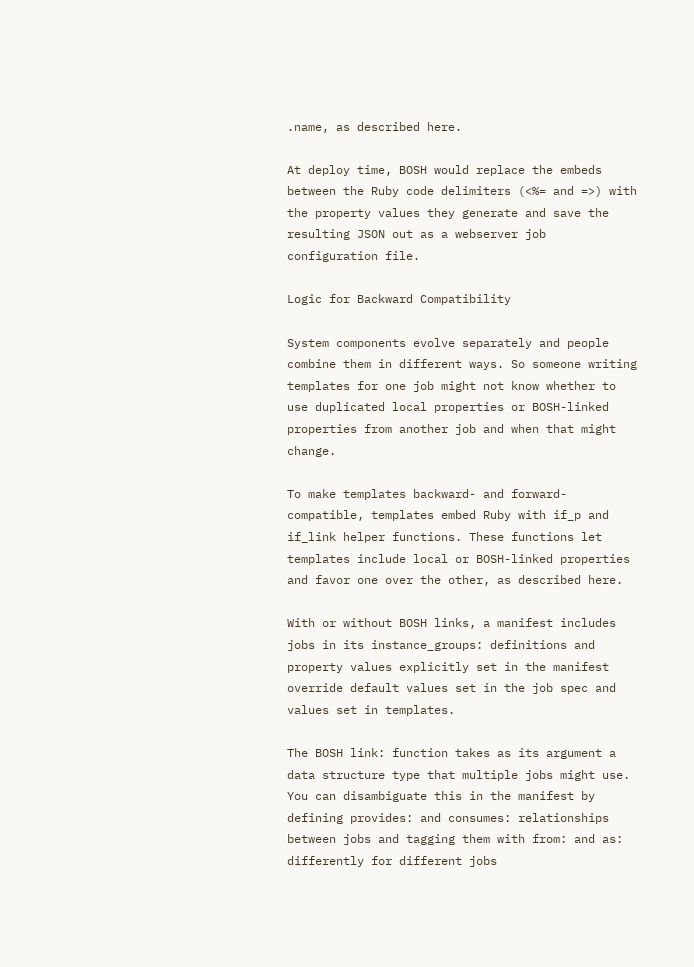.name, as described here.

At deploy time, BOSH would replace the embeds between the Ruby code delimiters (<%= and =>) with the property values they generate and save the resulting JSON out as a webserver job configuration file.

Logic for Backward Compatibility

System components evolve separately and people combine them in different ways. So someone writing templates for one job might not know whether to use duplicated local properties or BOSH-linked properties from another job and when that might change.

To make templates backward- and forward-compatible, templates embed Ruby with if_p and if_link helper functions. These functions let templates include local or BOSH-linked properties and favor one over the other, as described here.

With or without BOSH links, a manifest includes jobs in its instance_groups: definitions and property values explicitly set in the manifest override default values set in the job spec and values set in templates.

The BOSH link: function takes as its argument a data structure type that multiple jobs might use. You can disambiguate this in the manifest by defining provides: and consumes: relationships between jobs and tagging them with from: and as: differently for different jobs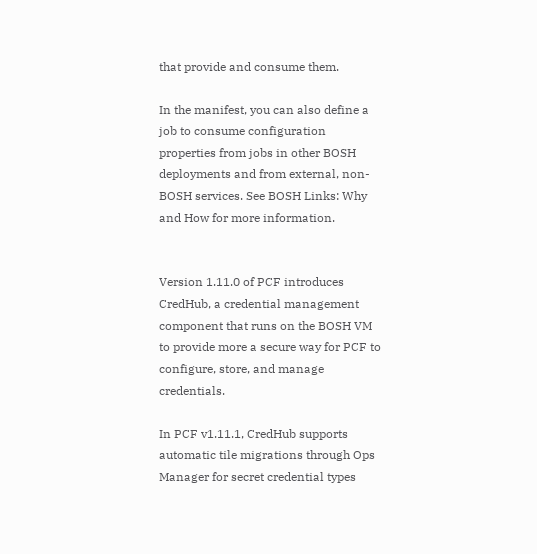that provide and consume them.

In the manifest, you can also define a job to consume configuration properties from jobs in other BOSH deployments and from external, non-BOSH services. See BOSH Links: Why and How for more information.


Version 1.11.0 of PCF introduces CredHub, a credential management component that runs on the BOSH VM to provide more a secure way for PCF to configure, store, and manage credentials.

In PCF v1.11.1, CredHub supports automatic tile migrations through Ops Manager for secret credential types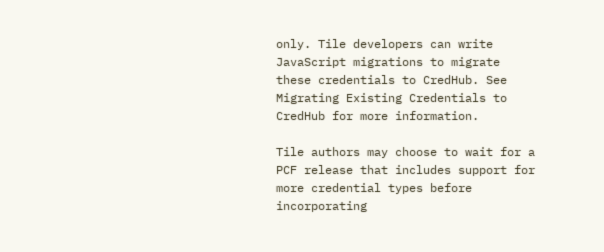only. Tile developers can write JavaScript migrations to migrate these credentials to CredHub. See Migrating Existing Credentials to CredHub for more information.

Tile authors may choose to wait for a PCF release that includes support for more credential types before incorporating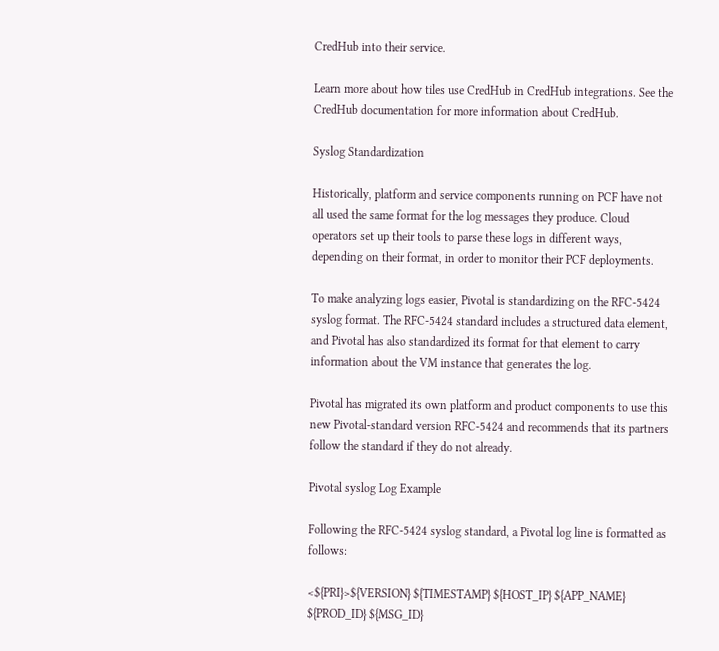CredHub into their service.

Learn more about how tiles use CredHub in CredHub integrations. See the CredHub documentation for more information about CredHub.

Syslog Standardization

Historically, platform and service components running on PCF have not all used the same format for the log messages they produce. Cloud operators set up their tools to parse these logs in different ways, depending on their format, in order to monitor their PCF deployments.

To make analyzing logs easier, Pivotal is standardizing on the RFC-5424 syslog format. The RFC-5424 standard includes a structured data element, and Pivotal has also standardized its format for that element to carry information about the VM instance that generates the log.

Pivotal has migrated its own platform and product components to use this new Pivotal-standard version RFC-5424 and recommends that its partners follow the standard if they do not already.

Pivotal syslog Log Example

Following the RFC-5424 syslog standard, a Pivotal log line is formatted as follows:

<${PRI}>${VERSION} ${TIMESTAMP} ${HOST_IP} ${APP_NAME} ${PROD_ID} ${MSG_ID}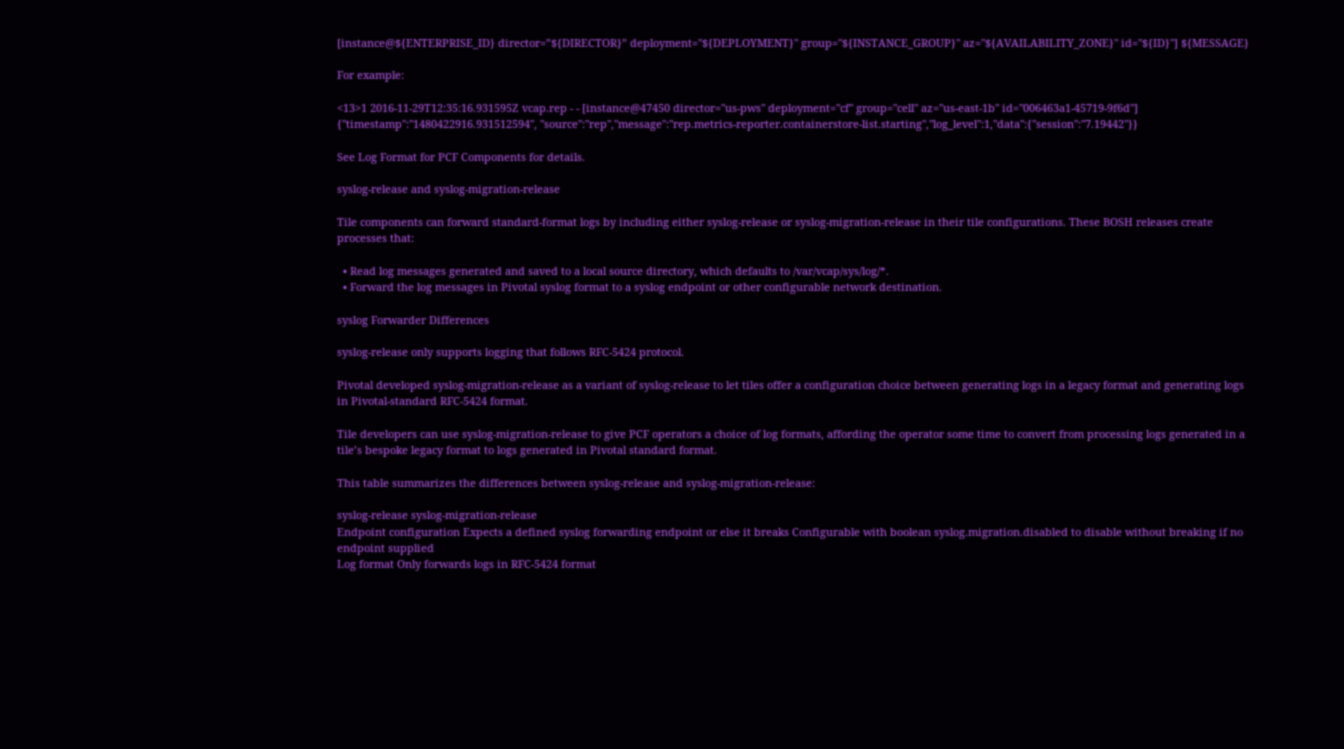[instance@${ENTERPRISE_ID} director=”${DIRECTOR}” deployment="${DEPLOYMENT}" group="${INSTANCE_GROUP}" az="${AVAILABILITY_ZONE}" id="${ID}"] ${MESSAGE}

For example:

<13>1 2016-11-29T12:35:16.931595Z vcap.rep - - [instance@47450 director="us-pws" deployment="cf" group="cell" az="us-east-1b" id="006463a1-45719-9f6d"] {"timestamp":"1480422916.931512594", "source":"rep","message":"rep.metrics-reporter.containerstore-list.starting","log_level":1,"data":{"session":"7.19442"}}

See Log Format for PCF Components for details.

syslog-release and syslog-migration-release

Tile components can forward standard-format logs by including either syslog-release or syslog-migration-release in their tile configurations. These BOSH releases create processes that:

  • Read log messages generated and saved to a local source directory, which defaults to /var/vcap/sys/log/*.
  • Forward the log messages in Pivotal syslog format to a syslog endpoint or other configurable network destination.

syslog Forwarder Differences

syslog-release only supports logging that follows RFC-5424 protocol.

Pivotal developed syslog-migration-release as a variant of syslog-release to let tiles offer a configuration choice between generating logs in a legacy format and generating logs in Pivotal-standard RFC-5424 format.

Tile developers can use syslog-migration-release to give PCF operators a choice of log formats, affording the operator some time to convert from processing logs generated in a tile’s bespoke legacy format to logs generated in Pivotal standard format.

This table summarizes the differences between syslog-release and syslog-migration-release:

syslog-release syslog-migration-release
Endpoint configuration Expects a defined syslog forwarding endpoint or else it breaks Configurable with boolean syslog.migration.disabled to disable without breaking if no endpoint supplied
Log format Only forwards logs in RFC-5424 format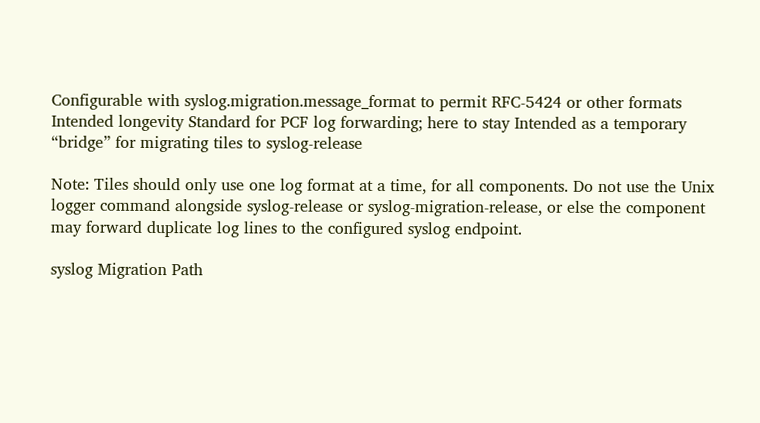Configurable with syslog.migration.message_format to permit RFC-5424 or other formats
Intended longevity Standard for PCF log forwarding; here to stay Intended as a temporary “bridge” for migrating tiles to syslog-release

Note: Tiles should only use one log format at a time, for all components. Do not use the Unix logger command alongside syslog-release or syslog-migration-release, or else the component may forward duplicate log lines to the configured syslog endpoint.

syslog Migration Path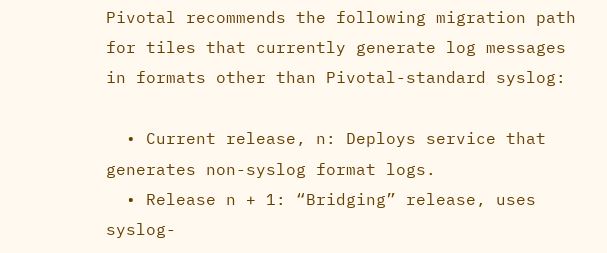Pivotal recommends the following migration path for tiles that currently generate log messages in formats other than Pivotal-standard syslog:

  • Current release, n: Deploys service that generates non-syslog format logs.
  • Release n + 1: “Bridging” release, uses syslog-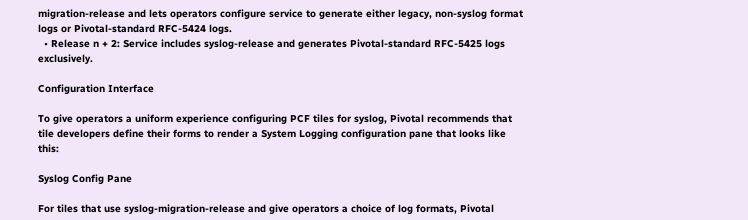migration-release and lets operators configure service to generate either legacy, non-syslog format logs or Pivotal-standard RFC-5424 logs.
  • Release n + 2: Service includes syslog-release and generates Pivotal-standard RFC-5425 logs exclusively.

Configuration Interface

To give operators a uniform experience configuring PCF tiles for syslog, Pivotal recommends that tile developers define their forms to render a System Logging configuration pane that looks like this:

Syslog Config Pane

For tiles that use syslog-migration-release and give operators a choice of log formats, Pivotal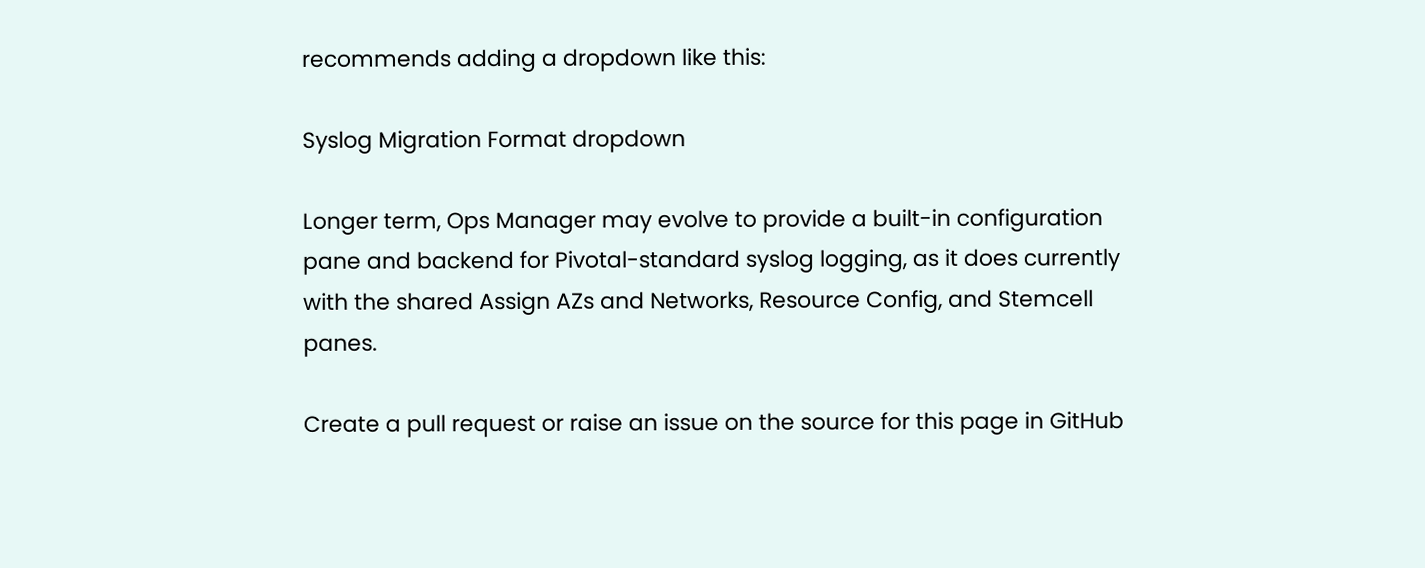recommends adding a dropdown like this:

Syslog Migration Format dropdown

Longer term, Ops Manager may evolve to provide a built-in configuration pane and backend for Pivotal-standard syslog logging, as it does currently with the shared Assign AZs and Networks, Resource Config, and Stemcell panes.

Create a pull request or raise an issue on the source for this page in GitHub